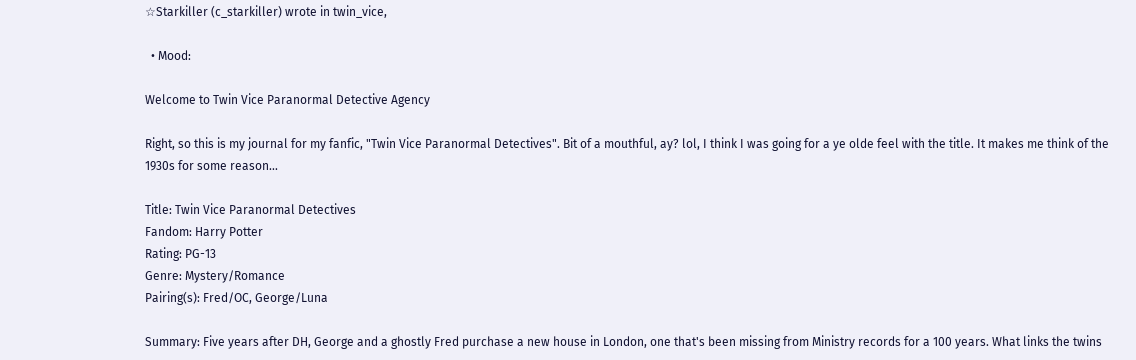☆Starkiller (c_starkiller) wrote in twin_vice,

  • Mood:

Welcome to Twin Vice Paranormal Detective Agency

Right, so this is my journal for my fanfic, "Twin Vice Paranormal Detectives". Bit of a mouthful, ay? lol, I think I was going for a ye olde feel with the title. It makes me think of the 1930s for some reason...

Title: Twin Vice Paranormal Detectives
Fandom: Harry Potter
Rating: PG-13
Genre: Mystery/Romance
Pairing(s): Fred/OC, George/Luna

Summary: Five years after DH, George and a ghostly Fred purchase a new house in London, one that's been missing from Ministry records for a 100 years. What links the twins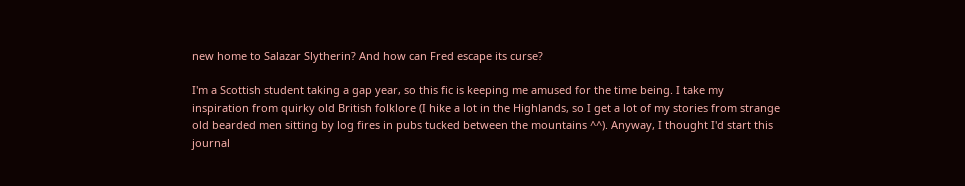new home to Salazar Slytherin? And how can Fred escape its curse?

I'm a Scottish student taking a gap year, so this fic is keeping me amused for the time being. I take my inspiration from quirky old British folklore (I hike a lot in the Highlands, so I get a lot of my stories from strange old bearded men sitting by log fires in pubs tucked between the mountains ^^). Anyway, I thought I'd start this journal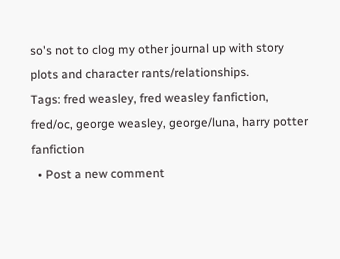so's not to clog my other journal up with story plots and character rants/relationships.
Tags: fred weasley, fred weasley fanfiction, fred/oc, george weasley, george/luna, harry potter fanfiction
  • Post a new comment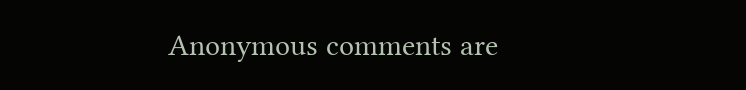Anonymous comments are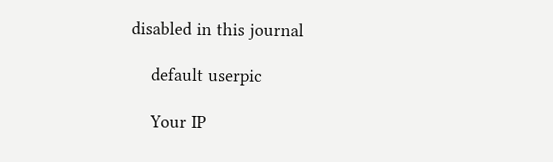disabled in this journal

    default userpic

    Your IP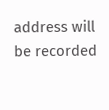address will be recorded